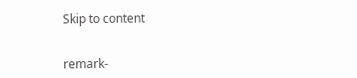Skip to content


remark-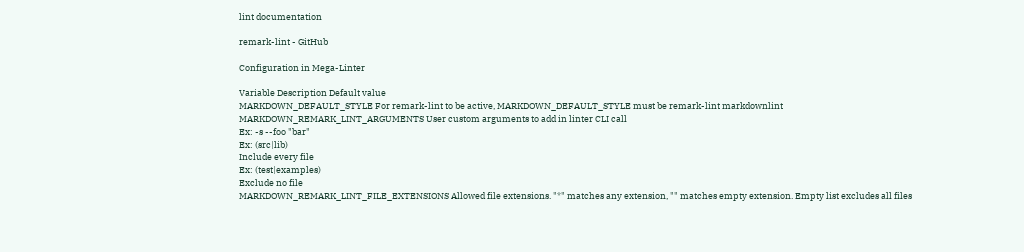lint documentation

remark-lint - GitHub

Configuration in Mega-Linter

Variable Description Default value
MARKDOWN_DEFAULT_STYLE For remark-lint to be active, MARKDOWN_DEFAULT_STYLE must be remark-lint markdownlint
MARKDOWN_REMARK_LINT_ARGUMENTS User custom arguments to add in linter CLI call
Ex: -s --foo "bar"
Ex: (src|lib)
Include every file
Ex: (test|examples)
Exclude no file
MARKDOWN_REMARK_LINT_FILE_EXTENSIONS Allowed file extensions. "*" matches any extension, "" matches empty extension. Empty list excludes all files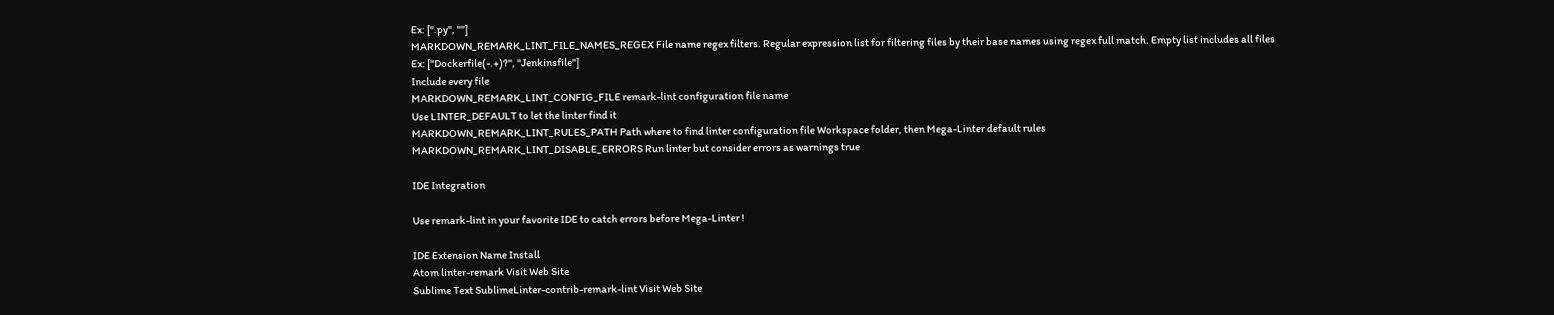Ex: [".py", ""]
MARKDOWN_REMARK_LINT_FILE_NAMES_REGEX File name regex filters. Regular expression list for filtering files by their base names using regex full match. Empty list includes all files
Ex: ["Dockerfile(-.+)?", "Jenkinsfile"]
Include every file
MARKDOWN_REMARK_LINT_CONFIG_FILE remark-lint configuration file name
Use LINTER_DEFAULT to let the linter find it
MARKDOWN_REMARK_LINT_RULES_PATH Path where to find linter configuration file Workspace folder, then Mega-Linter default rules
MARKDOWN_REMARK_LINT_DISABLE_ERRORS Run linter but consider errors as warnings true

IDE Integration

Use remark-lint in your favorite IDE to catch errors before Mega-Linter !

IDE Extension Name Install
Atom linter-remark Visit Web Site
Sublime Text SublimeLinter-contrib-remark-lint Visit Web Site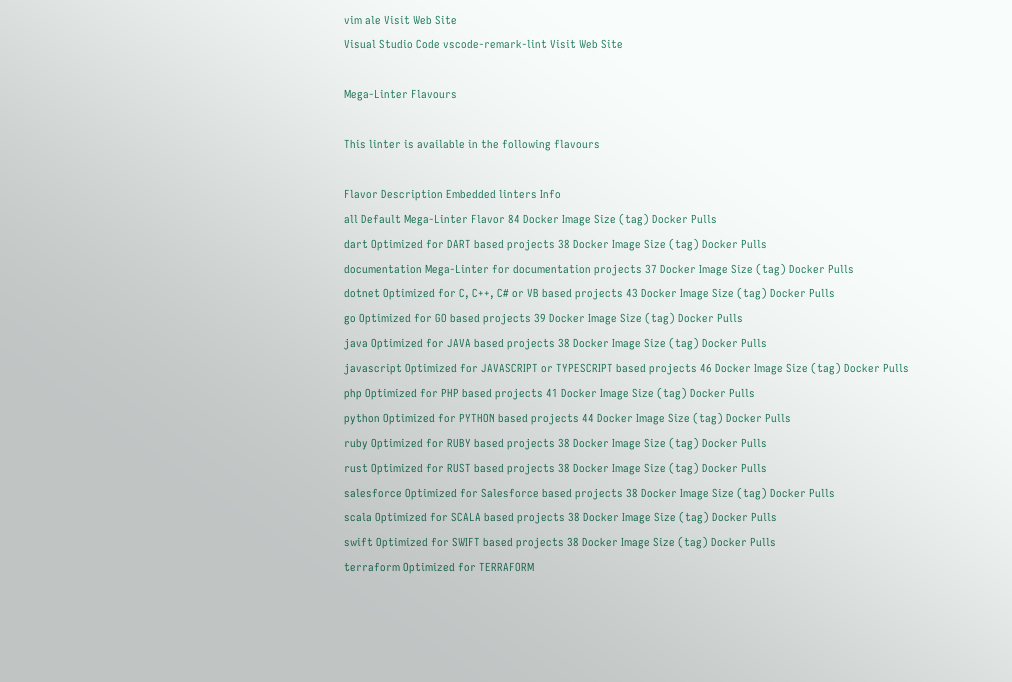vim ale Visit Web Site
Visual Studio Code vscode-remark-lint Visit Web Site

Mega-Linter Flavours

This linter is available in the following flavours

Flavor Description Embedded linters Info
all Default Mega-Linter Flavor 84 Docker Image Size (tag) Docker Pulls
dart Optimized for DART based projects 38 Docker Image Size (tag) Docker Pulls
documentation Mega-Linter for documentation projects 37 Docker Image Size (tag) Docker Pulls
dotnet Optimized for C, C++, C# or VB based projects 43 Docker Image Size (tag) Docker Pulls
go Optimized for GO based projects 39 Docker Image Size (tag) Docker Pulls
java Optimized for JAVA based projects 38 Docker Image Size (tag) Docker Pulls
javascript Optimized for JAVASCRIPT or TYPESCRIPT based projects 46 Docker Image Size (tag) Docker Pulls
php Optimized for PHP based projects 41 Docker Image Size (tag) Docker Pulls
python Optimized for PYTHON based projects 44 Docker Image Size (tag) Docker Pulls
ruby Optimized for RUBY based projects 38 Docker Image Size (tag) Docker Pulls
rust Optimized for RUST based projects 38 Docker Image Size (tag) Docker Pulls
salesforce Optimized for Salesforce based projects 38 Docker Image Size (tag) Docker Pulls
scala Optimized for SCALA based projects 38 Docker Image Size (tag) Docker Pulls
swift Optimized for SWIFT based projects 38 Docker Image Size (tag) Docker Pulls
terraform Optimized for TERRAFORM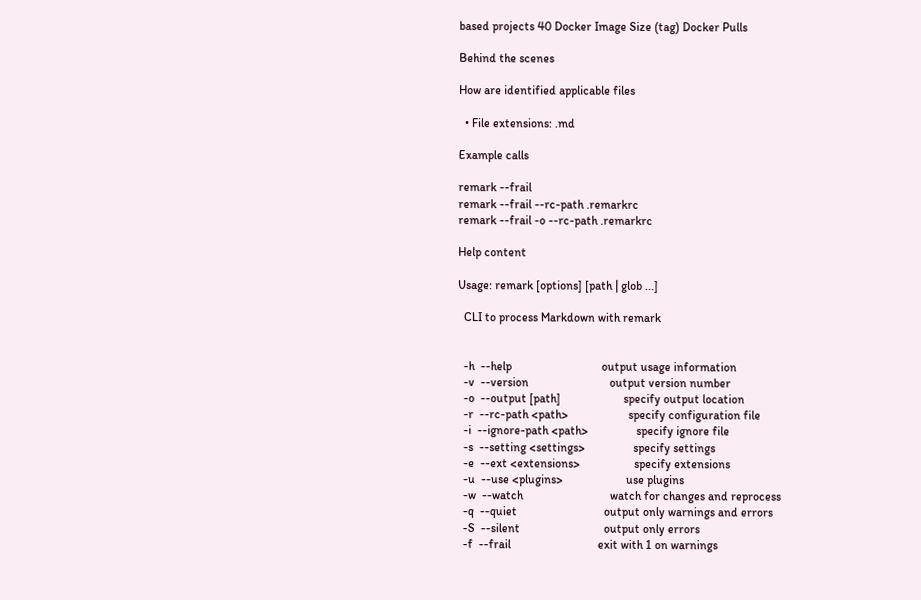based projects 40 Docker Image Size (tag) Docker Pulls

Behind the scenes

How are identified applicable files

  • File extensions: .md

Example calls

remark --frail
remark --frail --rc-path .remarkrc
remark --frail -o --rc-path .remarkrc

Help content

Usage: remark [options] [path | glob ...]

  CLI to process Markdown with remark


  -h  --help                              output usage information
  -v  --version                           output version number
  -o  --output [path]                     specify output location
  -r  --rc-path <path>                    specify configuration file
  -i  --ignore-path <path>                specify ignore file
  -s  --setting <settings>                specify settings
  -e  --ext <extensions>                  specify extensions
  -u  --use <plugins>                     use plugins
  -w  --watch                             watch for changes and reprocess
  -q  --quiet                             output only warnings and errors
  -S  --silent                            output only errors
  -f  --frail                             exit with 1 on warnings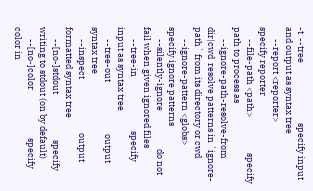-t  --tree                              specify input and output as syntax tree
      --report <reporter>                 specify reporter
      --file-path <path>                  specify path to process as
      --ignore-path-resolve-from dir|cwd  resolve patterns in `ignore-path` from its directory or cwd
      --ignore-pattern <globs>            specify ignore patterns
      --silently-ignore                   do not fail when given ignored files
      --tree-in                           specify input as syntax tree
      --tree-out                          output syntax tree
      --inspect                           output formatted syntax tree
      --[no-]stdout                       specify writing to stdout (on by default)
      --[no-]color                        specify color in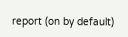report (on by default)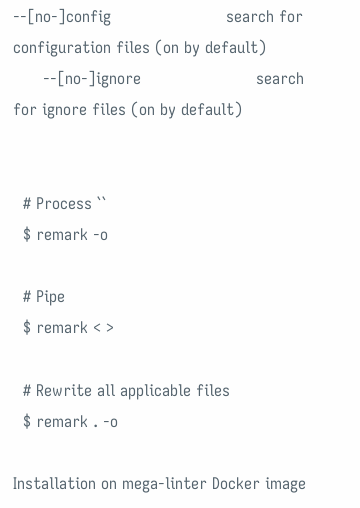--[no-]config                       search for configuration files (on by default)
      --[no-]ignore                       search for ignore files (on by default)


  # Process ``
  $ remark -o

  # Pipe
  $ remark < >

  # Rewrite all applicable files
  $ remark . -o

Installation on mega-linter Docker image